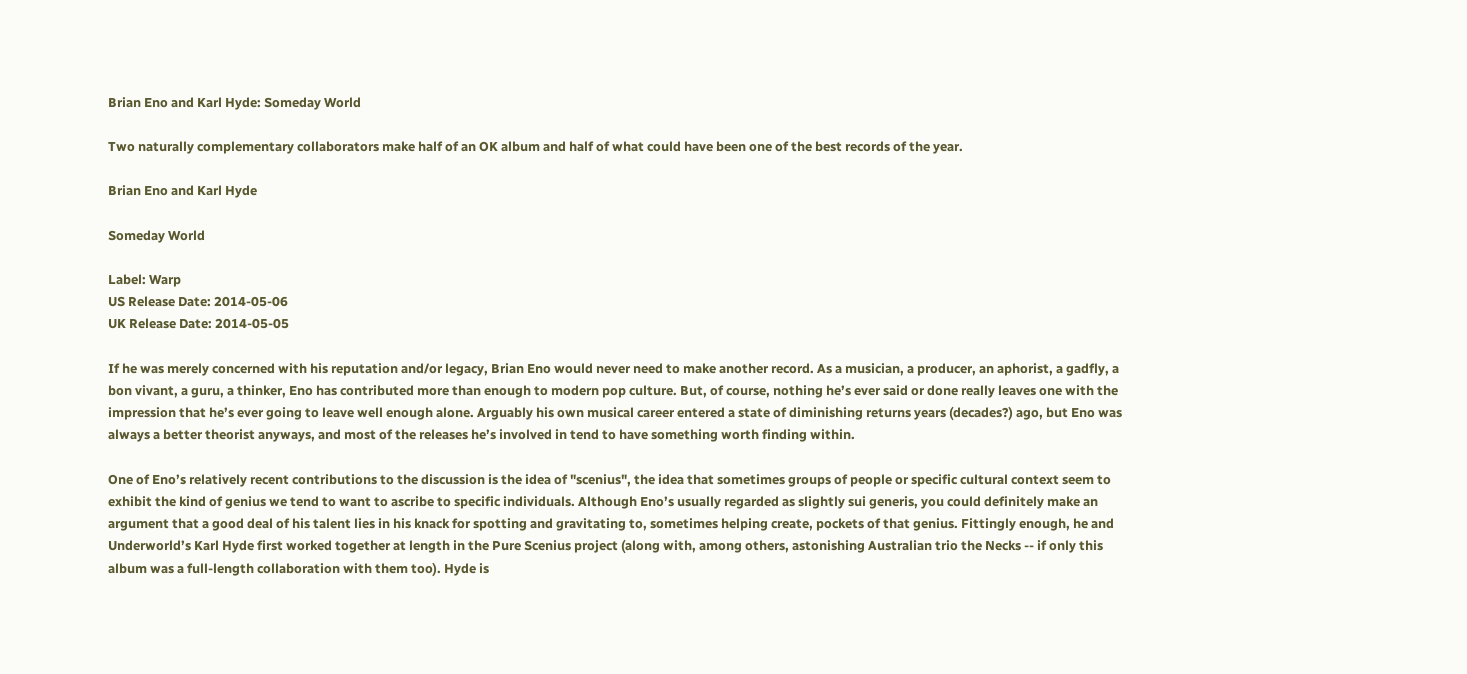Brian Eno and Karl Hyde: Someday World

Two naturally complementary collaborators make half of an OK album and half of what could have been one of the best records of the year.

Brian Eno and Karl Hyde

Someday World

Label: Warp
US Release Date: 2014-05-06
UK Release Date: 2014-05-05

If he was merely concerned with his reputation and/or legacy, Brian Eno would never need to make another record. As a musician, a producer, an aphorist, a gadfly, a bon vivant, a guru, a thinker, Eno has contributed more than enough to modern pop culture. But, of course, nothing he’s ever said or done really leaves one with the impression that he’s ever going to leave well enough alone. Arguably his own musical career entered a state of diminishing returns years (decades?) ago, but Eno was always a better theorist anyways, and most of the releases he’s involved in tend to have something worth finding within.

One of Eno’s relatively recent contributions to the discussion is the idea of "scenius", the idea that sometimes groups of people or specific cultural context seem to exhibit the kind of genius we tend to want to ascribe to specific individuals. Although Eno’s usually regarded as slightly sui generis, you could definitely make an argument that a good deal of his talent lies in his knack for spotting and gravitating to, sometimes helping create, pockets of that genius. Fittingly enough, he and Underworld’s Karl Hyde first worked together at length in the Pure Scenius project (along with, among others, astonishing Australian trio the Necks -- if only this album was a full-length collaboration with them too). Hyde is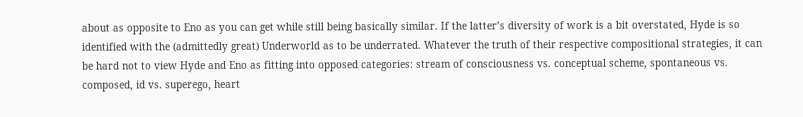about as opposite to Eno as you can get while still being basically similar. If the latter’s diversity of work is a bit overstated, Hyde is so identified with the (admittedly great) Underworld as to be underrated. Whatever the truth of their respective compositional strategies, it can be hard not to view Hyde and Eno as fitting into opposed categories: stream of consciousness vs. conceptual scheme, spontaneous vs. composed, id vs. superego, heart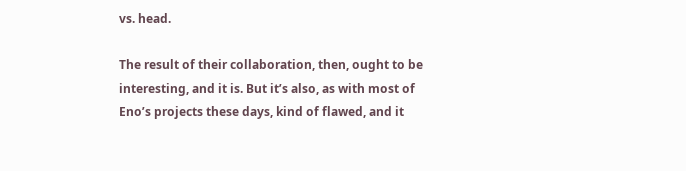vs. head.

The result of their collaboration, then, ought to be interesting, and it is. But it’s also, as with most of Eno’s projects these days, kind of flawed, and it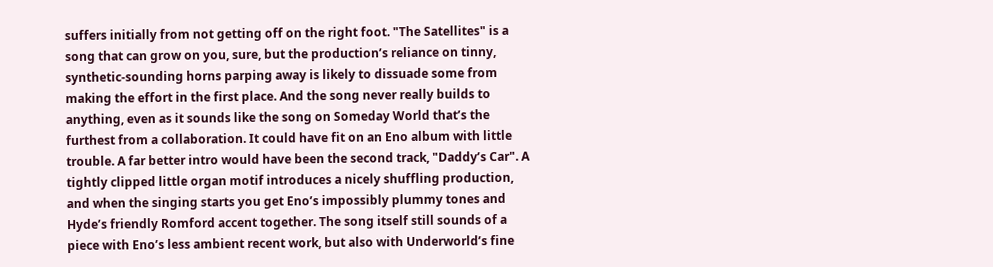suffers initially from not getting off on the right foot. "The Satellites" is a song that can grow on you, sure, but the production’s reliance on tinny, synthetic-sounding horns parping away is likely to dissuade some from making the effort in the first place. And the song never really builds to anything, even as it sounds like the song on Someday World that’s the furthest from a collaboration. It could have fit on an Eno album with little trouble. A far better intro would have been the second track, "Daddy’s Car". A tightly clipped little organ motif introduces a nicely shuffling production, and when the singing starts you get Eno’s impossibly plummy tones and Hyde’s friendly Romford accent together. The song itself still sounds of a piece with Eno’s less ambient recent work, but also with Underworld’s fine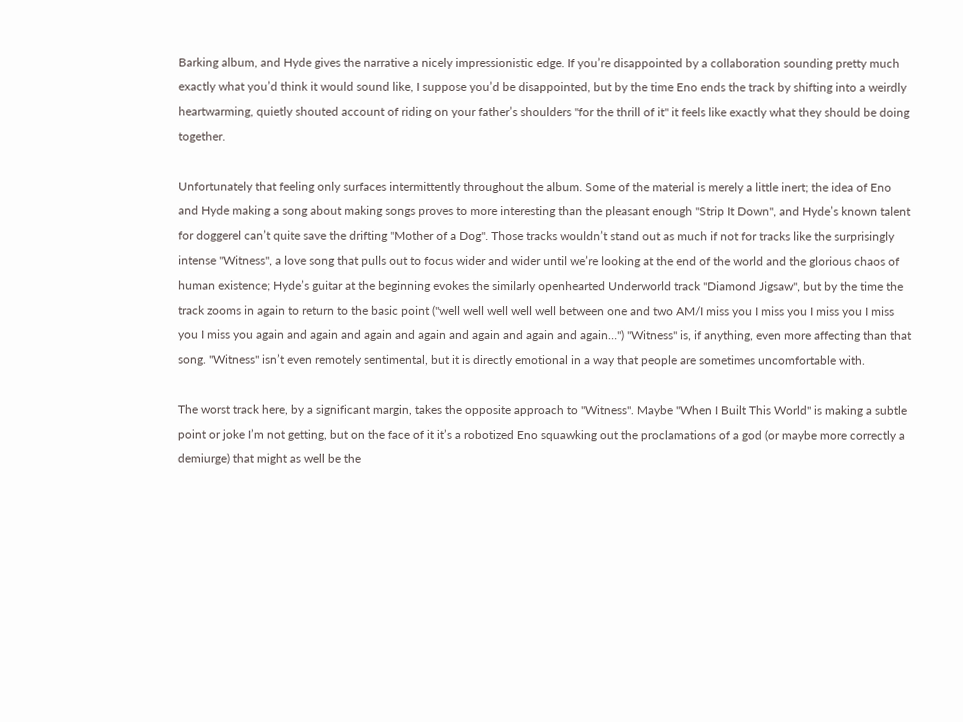Barking album, and Hyde gives the narrative a nicely impressionistic edge. If you’re disappointed by a collaboration sounding pretty much exactly what you’d think it would sound like, I suppose you’d be disappointed, but by the time Eno ends the track by shifting into a weirdly heartwarming, quietly shouted account of riding on your father’s shoulders "for the thrill of it" it feels like exactly what they should be doing together.

Unfortunately that feeling only surfaces intermittently throughout the album. Some of the material is merely a little inert; the idea of Eno and Hyde making a song about making songs proves to more interesting than the pleasant enough "Strip It Down", and Hyde’s known talent for doggerel can’t quite save the drifting "Mother of a Dog". Those tracks wouldn’t stand out as much if not for tracks like the surprisingly intense "Witness", a love song that pulls out to focus wider and wider until we’re looking at the end of the world and the glorious chaos of human existence; Hyde’s guitar at the beginning evokes the similarly openhearted Underworld track "Diamond Jigsaw", but by the time the track zooms in again to return to the basic point ("well well well well well between one and two AM/I miss you I miss you I miss you I miss you I miss you again and again and again and again and again and again and again…") "Witness" is, if anything, even more affecting than that song. "Witness" isn’t even remotely sentimental, but it is directly emotional in a way that people are sometimes uncomfortable with.

The worst track here, by a significant margin, takes the opposite approach to "Witness". Maybe "When I Built This World" is making a subtle point or joke I’m not getting, but on the face of it it’s a robotized Eno squawking out the proclamations of a god (or maybe more correctly a demiurge) that might as well be the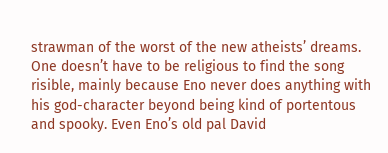strawman of the worst of the new atheists’ dreams. One doesn’t have to be religious to find the song risible, mainly because Eno never does anything with his god-character beyond being kind of portentous and spooky. Even Eno’s old pal David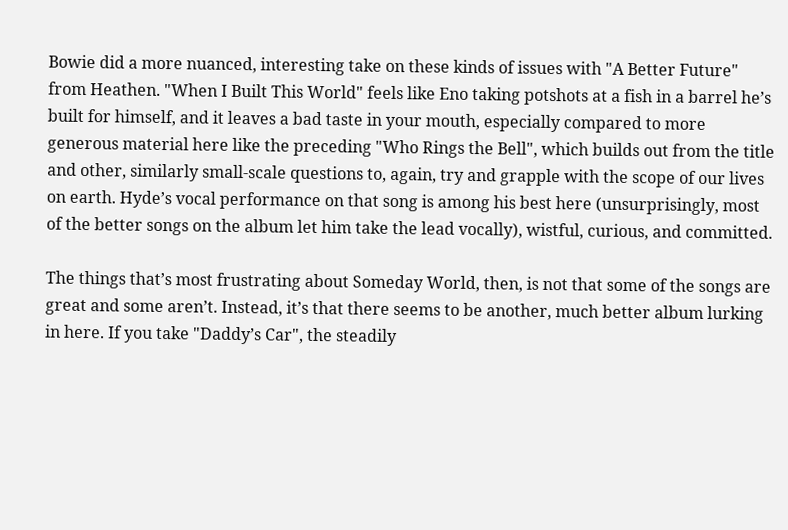Bowie did a more nuanced, interesting take on these kinds of issues with "A Better Future" from Heathen. "When I Built This World" feels like Eno taking potshots at a fish in a barrel he’s built for himself, and it leaves a bad taste in your mouth, especially compared to more generous material here like the preceding "Who Rings the Bell", which builds out from the title and other, similarly small-scale questions to, again, try and grapple with the scope of our lives on earth. Hyde’s vocal performance on that song is among his best here (unsurprisingly, most of the better songs on the album let him take the lead vocally), wistful, curious, and committed.

The things that’s most frustrating about Someday World, then, is not that some of the songs are great and some aren’t. Instead, it’s that there seems to be another, much better album lurking in here. If you take "Daddy’s Car", the steadily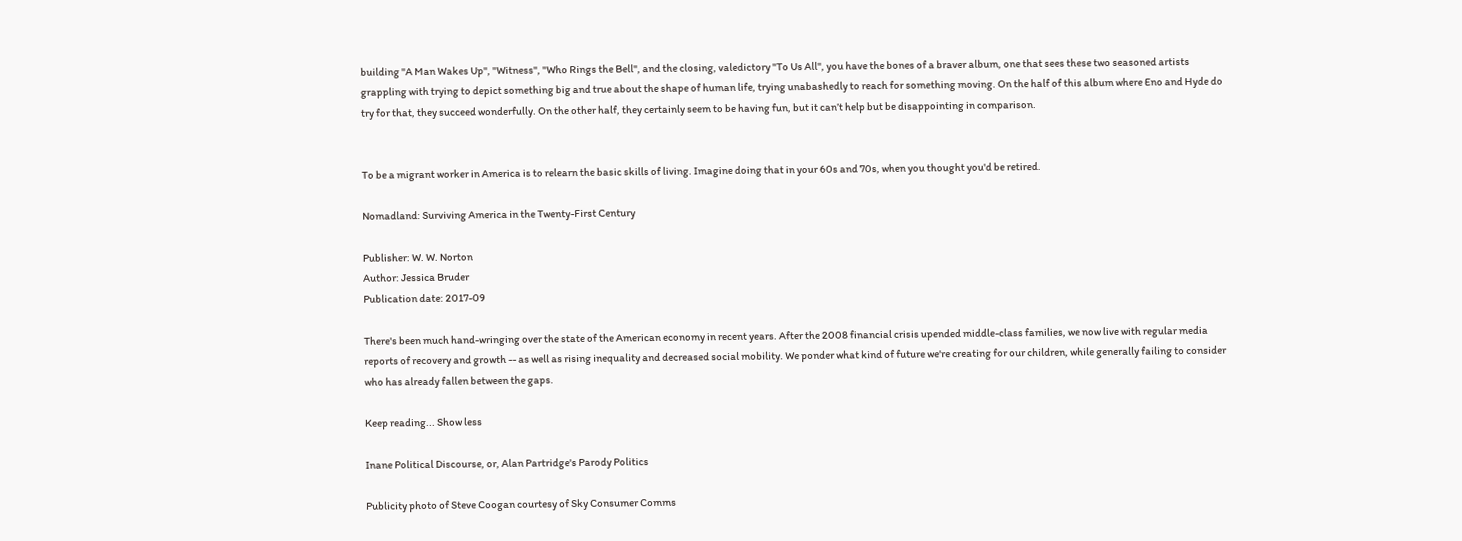building "A Man Wakes Up", "Witness", "Who Rings the Bell", and the closing, valedictory "To Us All", you have the bones of a braver album, one that sees these two seasoned artists grappling with trying to depict something big and true about the shape of human life, trying unabashedly to reach for something moving. On the half of this album where Eno and Hyde do try for that, they succeed wonderfully. On the other half, they certainly seem to be having fun, but it can’t help but be disappointing in comparison.


To be a migrant worker in America is to relearn the basic skills of living. Imagine doing that in your 60s and 70s, when you thought you'd be retired.

Nomadland: Surviving America in the Twenty-First Century

Publisher: W. W. Norton
Author: Jessica Bruder
Publication date: 2017-09

There's been much hand-wringing over the state of the American economy in recent years. After the 2008 financial crisis upended middle-class families, we now live with regular media reports of recovery and growth -- as well as rising inequality and decreased social mobility. We ponder what kind of future we're creating for our children, while generally failing to consider who has already fallen between the gaps.

Keep reading... Show less

Inane Political Discourse, or, Alan Partridge's Parody Politics

Publicity photo of Steve Coogan courtesy of Sky Consumer Comms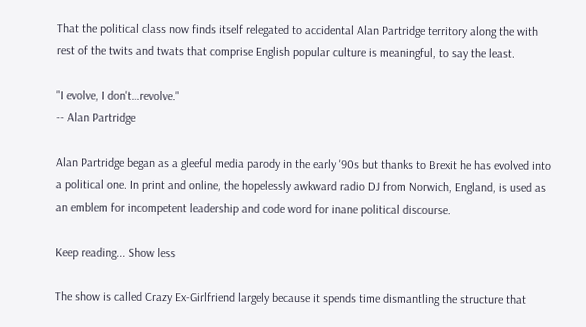That the political class now finds itself relegated to accidental Alan Partridge territory along the with rest of the twits and twats that comprise English popular culture is meaningful, to say the least.

"I evolve, I don't…revolve."
-- Alan Partridge

Alan Partridge began as a gleeful media parody in the early '90s but thanks to Brexit he has evolved into a political one. In print and online, the hopelessly awkward radio DJ from Norwich, England, is used as an emblem for incompetent leadership and code word for inane political discourse.

Keep reading... Show less

The show is called Crazy Ex-Girlfriend largely because it spends time dismantling the structure that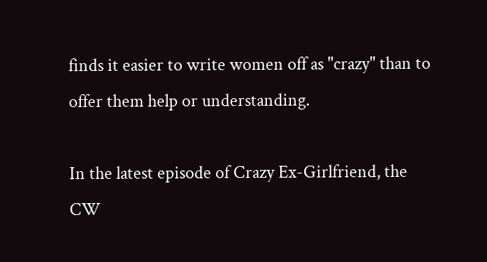finds it easier to write women off as "crazy" than to offer them help or understanding.

In the latest episode of Crazy Ex-Girlfriend, the CW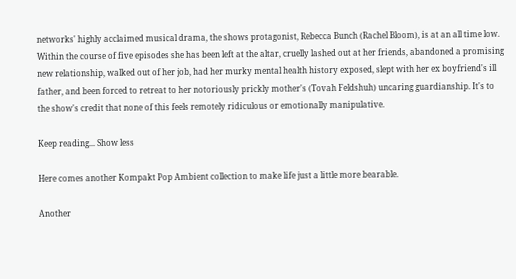networks' highly acclaimed musical drama, the shows protagonist, Rebecca Bunch (Rachel Bloom), is at an all time low. Within the course of five episodes she has been left at the altar, cruelly lashed out at her friends, abandoned a promising new relationship, walked out of her job, had her murky mental health history exposed, slept with her ex boyfriend's ill father, and been forced to retreat to her notoriously prickly mother's (Tovah Feldshuh) uncaring guardianship. It's to the show's credit that none of this feels remotely ridiculous or emotionally manipulative.

Keep reading... Show less

Here comes another Kompakt Pop Ambient collection to make life just a little more bearable.

Another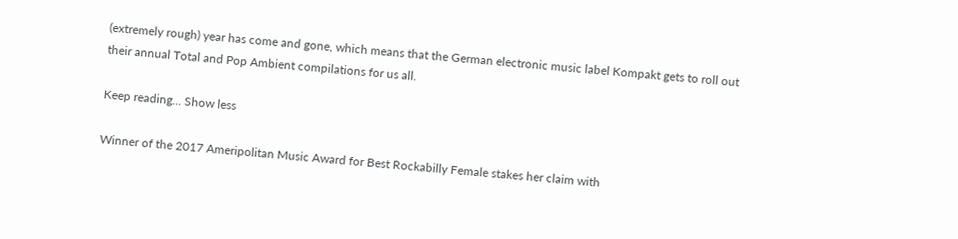(extremely rough) year has come and gone, which means that the German electronic music label Kompakt gets to roll out their annual Total and Pop Ambient compilations for us all.

Keep reading... Show less

Winner of the 2017 Ameripolitan Music Award for Best Rockabilly Female stakes her claim with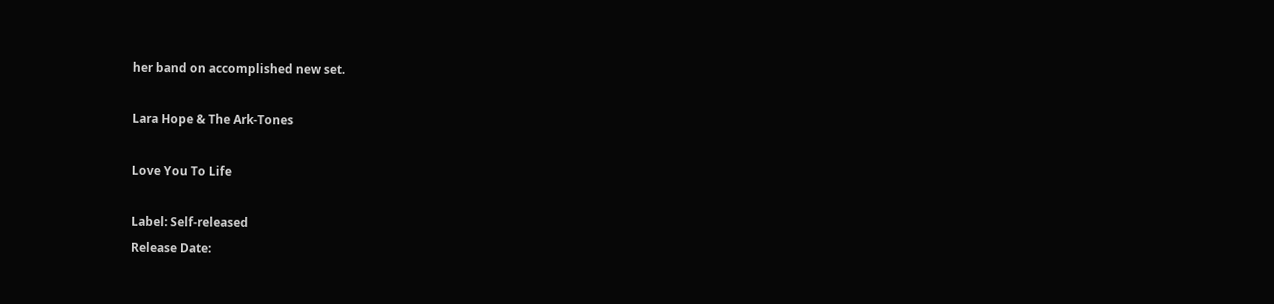her band on accomplished new set.

Lara Hope & The Ark-Tones

Love You To Life

Label: Self-released
Release Date: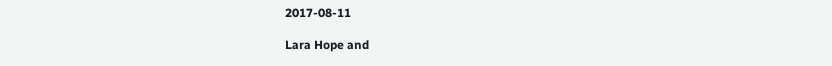2017-08-11

Lara Hope and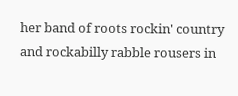her band of roots rockin' country and rockabilly rabble rousers in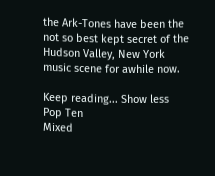the Ark-Tones have been the not so best kept secret of the Hudson Valley, New York music scene for awhile now.

Keep reading... Show less
Pop Ten
Mixed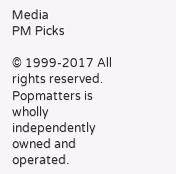Media
PM Picks

© 1999-2017 All rights reserved.
Popmatters is wholly independently owned and operated.